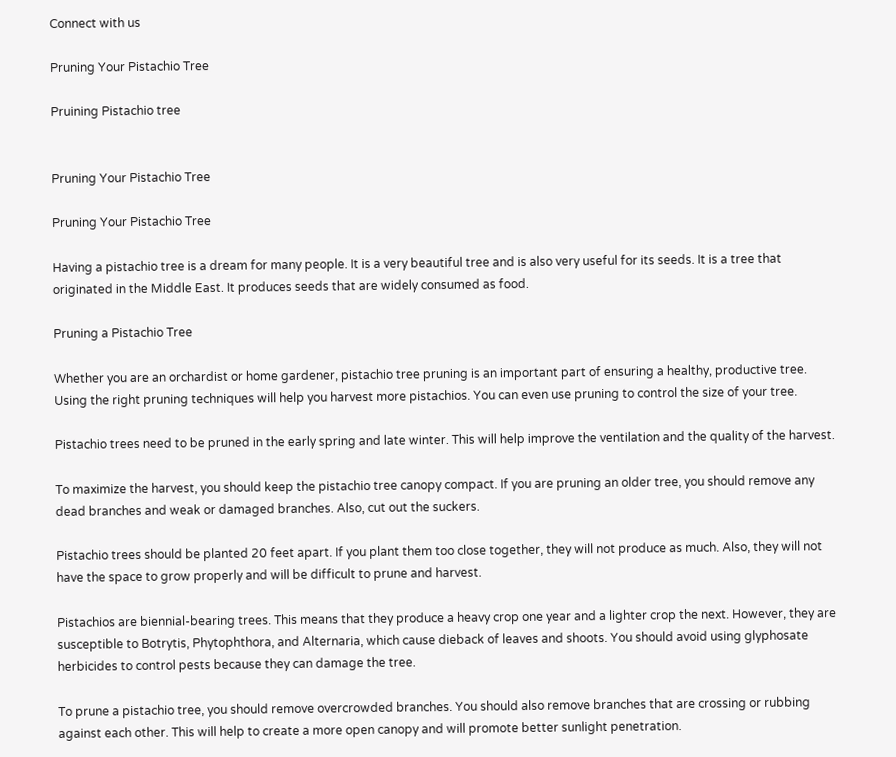Connect with us

Pruning Your Pistachio Tree

Pruining Pistachio tree


Pruning Your Pistachio Tree

Pruning Your Pistachio Tree

Having a pistachio tree is a dream for many people. It is a very beautiful tree and is also very useful for its seeds. It is a tree that originated in the Middle East. It produces seeds that are widely consumed as food.

Pruning a Pistachio Tree

Whether you are an orchardist or home gardener, pistachio tree pruning is an important part of ensuring a healthy, productive tree. Using the right pruning techniques will help you harvest more pistachios. You can even use pruning to control the size of your tree.

Pistachio trees need to be pruned in the early spring and late winter. This will help improve the ventilation and the quality of the harvest.

To maximize the harvest, you should keep the pistachio tree canopy compact. If you are pruning an older tree, you should remove any dead branches and weak or damaged branches. Also, cut out the suckers.

Pistachio trees should be planted 20 feet apart. If you plant them too close together, they will not produce as much. Also, they will not have the space to grow properly and will be difficult to prune and harvest.

Pistachios are biennial-bearing trees. This means that they produce a heavy crop one year and a lighter crop the next. However, they are susceptible to Botrytis, Phytophthora, and Alternaria, which cause dieback of leaves and shoots. You should avoid using glyphosate herbicides to control pests because they can damage the tree.

To prune a pistachio tree, you should remove overcrowded branches. You should also remove branches that are crossing or rubbing against each other. This will help to create a more open canopy and will promote better sunlight penetration.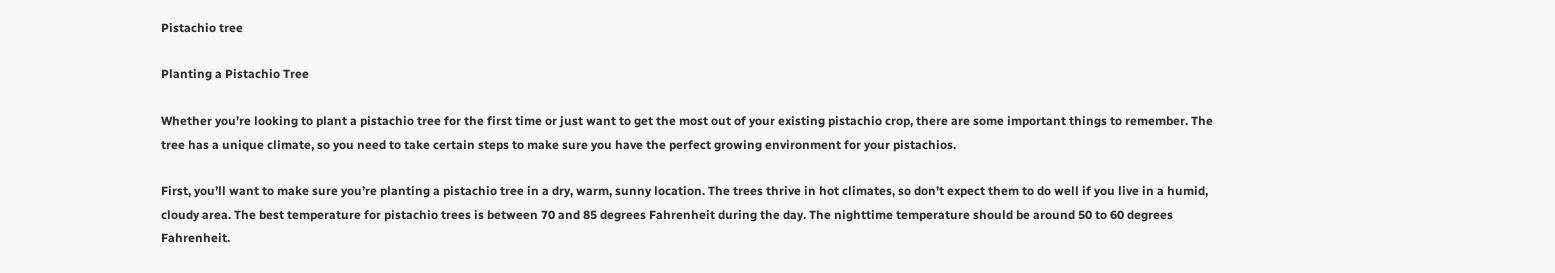Pistachio tree

Planting a Pistachio Tree

Whether you’re looking to plant a pistachio tree for the first time or just want to get the most out of your existing pistachio crop, there are some important things to remember. The tree has a unique climate, so you need to take certain steps to make sure you have the perfect growing environment for your pistachios.

First, you’ll want to make sure you’re planting a pistachio tree in a dry, warm, sunny location. The trees thrive in hot climates, so don’t expect them to do well if you live in a humid, cloudy area. The best temperature for pistachio trees is between 70 and 85 degrees Fahrenheit during the day. The nighttime temperature should be around 50 to 60 degrees Fahrenheit.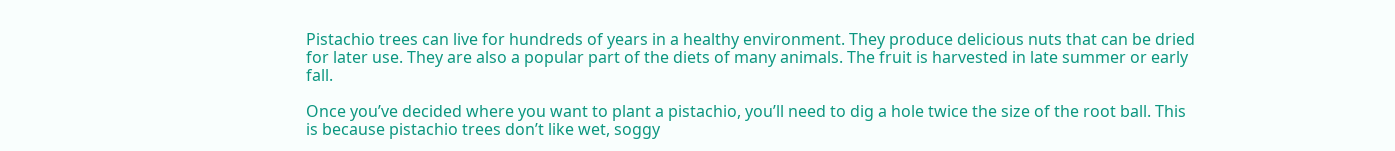Pistachio trees can live for hundreds of years in a healthy environment. They produce delicious nuts that can be dried for later use. They are also a popular part of the diets of many animals. The fruit is harvested in late summer or early fall.

Once you’ve decided where you want to plant a pistachio, you’ll need to dig a hole twice the size of the root ball. This is because pistachio trees don’t like wet, soggy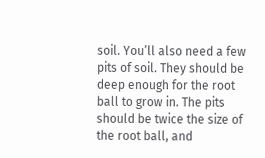soil. You’ll also need a few pits of soil. They should be deep enough for the root ball to grow in. The pits should be twice the size of the root ball, and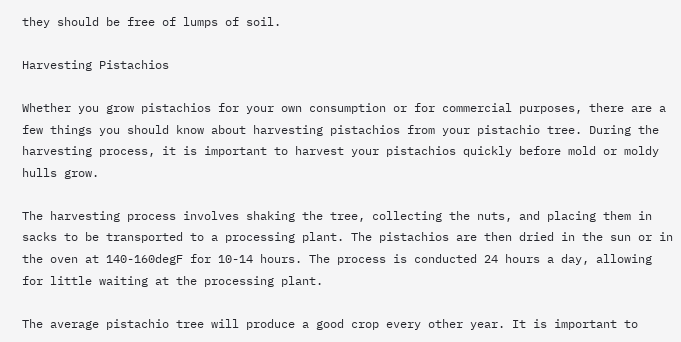they should be free of lumps of soil.

Harvesting Pistachios

Whether you grow pistachios for your own consumption or for commercial purposes, there are a few things you should know about harvesting pistachios from your pistachio tree. During the harvesting process, it is important to harvest your pistachios quickly before mold or moldy hulls grow.

The harvesting process involves shaking the tree, collecting the nuts, and placing them in sacks to be transported to a processing plant. The pistachios are then dried in the sun or in the oven at 140-160degF for 10-14 hours. The process is conducted 24 hours a day, allowing for little waiting at the processing plant.

The average pistachio tree will produce a good crop every other year. It is important to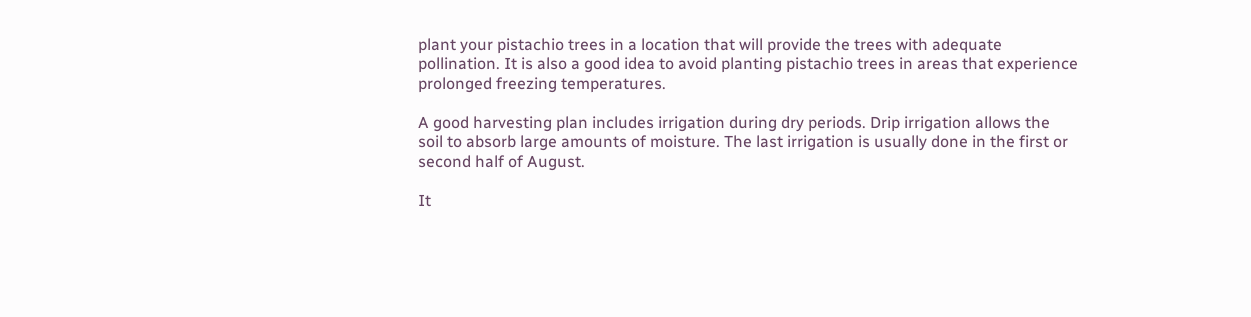plant your pistachio trees in a location that will provide the trees with adequate pollination. It is also a good idea to avoid planting pistachio trees in areas that experience prolonged freezing temperatures.

A good harvesting plan includes irrigation during dry periods. Drip irrigation allows the soil to absorb large amounts of moisture. The last irrigation is usually done in the first or second half of August.

It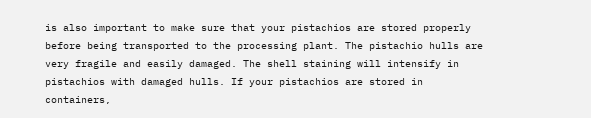is also important to make sure that your pistachios are stored properly before being transported to the processing plant. The pistachio hulls are very fragile and easily damaged. The shell staining will intensify in pistachios with damaged hulls. If your pistachios are stored in containers,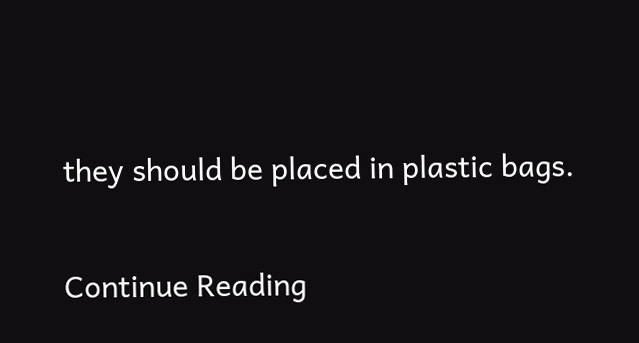they should be placed in plastic bags.

Continue Reading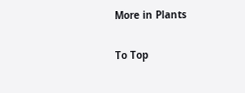More in Plants

To Top